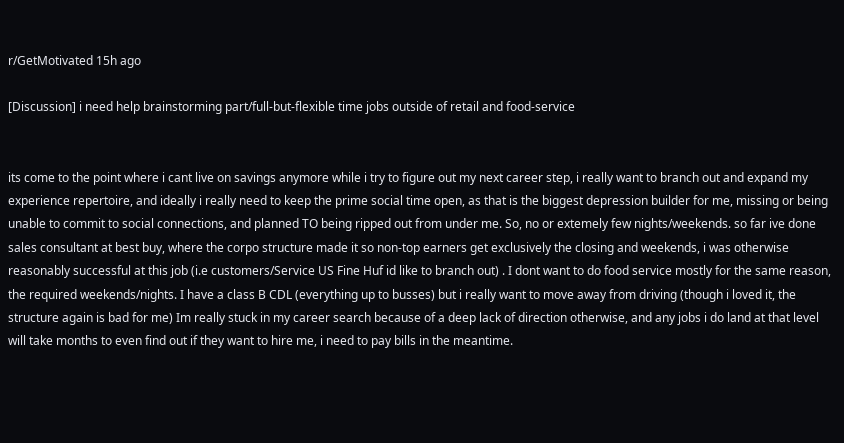r/GetMotivated 15h ago

[Discussion] i need help brainstorming part/full-but-flexible time jobs outside of retail and food-service


its come to the point where i cant live on savings anymore while i try to figure out my next career step, i really want to branch out and expand my experience repertoire, and ideally i really need to keep the prime social time open, as that is the biggest depression builder for me, missing or being unable to commit to social connections, and planned TO being ripped out from under me. So, no or extemely few nights/weekends. so far ive done sales consultant at best buy, where the corpo structure made it so non-top earners get exclusively the closing and weekends, i was otherwise reasonably successful at this job (i.e customers/Service US Fine Huf id like to branch out) . I dont want to do food service mostly for the same reason, the required weekends/nights. I have a class B CDL (everything up to busses) but i really want to move away from driving (though i loved it, the structure again is bad for me) Im really stuck in my career search because of a deep lack of direction otherwise, and any jobs i do land at that level will take months to even find out if they want to hire me, i need to pay bills in the meantime.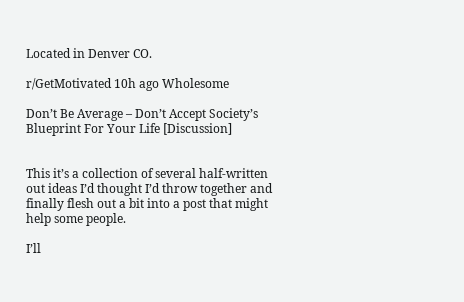Located in Denver CO.

r/GetMotivated 10h ago Wholesome

Don’t Be Average – Don’t Accept Society’s Blueprint For Your Life [Discussion]


This it’s a collection of several half-written out ideas I’d thought I’d throw together and finally flesh out a bit into a post that might help some people.

I’ll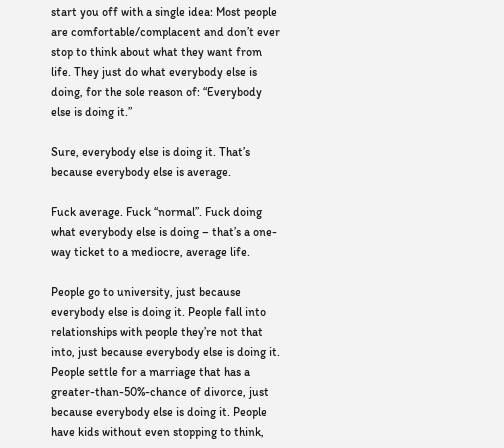start you off with a single idea: Most people are comfortable/complacent and don’t ever stop to think about what they want from life. They just do what everybody else is doing, for the sole reason of: “Everybody else is doing it.”

Sure, everybody else is doing it. That’s because everybody else is average.

Fuck average. Fuck “normal”. Fuck doing what everybody else is doing – that’s a one-way ticket to a mediocre, average life.

People go to university, just because everybody else is doing it. People fall into relationships with people they’re not that into, just because everybody else is doing it. People settle for a marriage that has a greater-than-50%-chance of divorce, just because everybody else is doing it. People have kids without even stopping to think,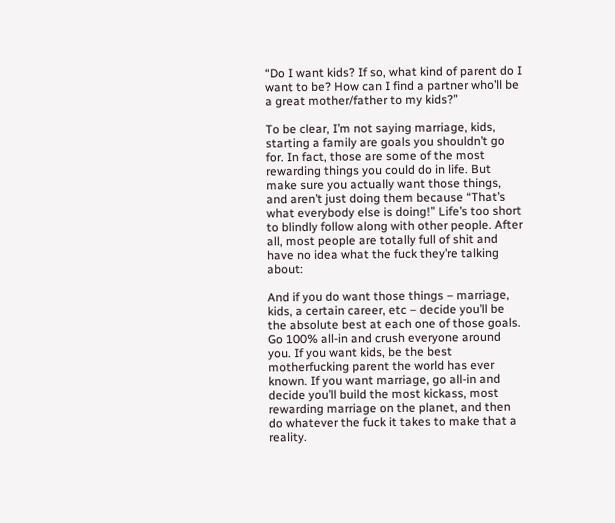“Do I want kids? If so, what kind of parent do I want to be? How can I find a partner who’ll be a great mother/father to my kids?”

To be clear, I’m not saying marriage, kids, starting a family are goals you shouldn’t go for. In fact, those are some of the most rewarding things you could do in life. But make sure you actually want those things, and aren’t just doing them because “That’s what everybody else is doing!” Life’s too short to blindly follow along with other people. After all, most people are totally full of shit and have no idea what the fuck they’re talking about:

And if you do want those things – marriage, kids, a certain career, etc – decide you’ll be the absolute best at each one of those goals. Go 100% all-in and crush everyone around you. If you want kids, be the best motherfucking parent the world has ever known. If you want marriage, go all-in and decide you’ll build the most kickass, most rewarding marriage on the planet, and then do whatever the fuck it takes to make that a reality.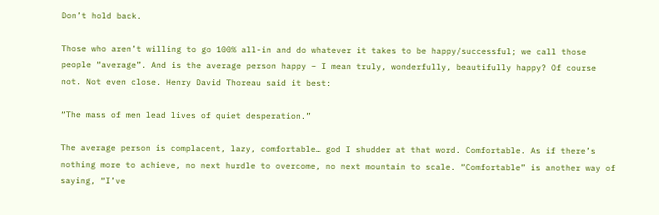Don’t hold back.

Those who aren’t willing to go 100% all-in and do whatever it takes to be happy/successful; we call those people “average”. And is the average person happy – I mean truly, wonderfully, beautifully happy? Of course not. Not even close. Henry David Thoreau said it best:

“The mass of men lead lives of quiet desperation.”

The average person is complacent, lazy, comfortable… god I shudder at that word. Comfortable. As if there’s nothing more to achieve, no next hurdle to overcome, no next mountain to scale. “Comfortable” is another way of saying, “I’ve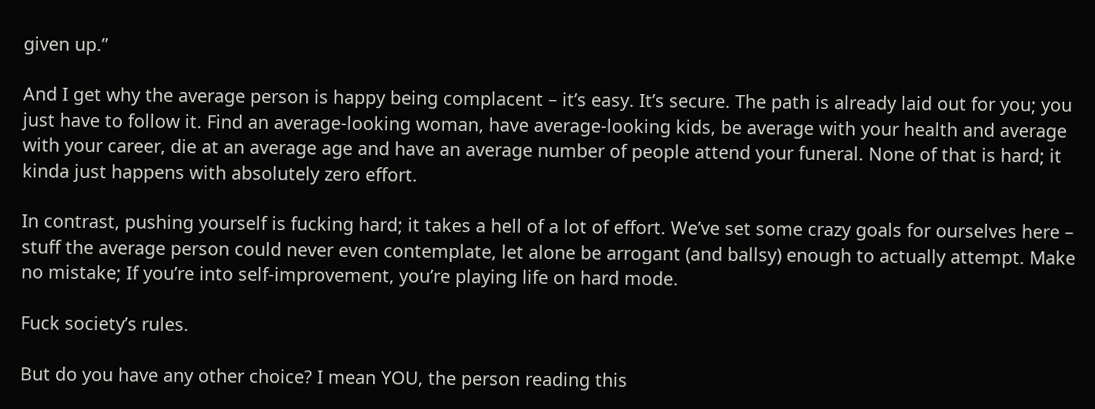given up.”

And I get why the average person is happy being complacent – it’s easy. It’s secure. The path is already laid out for you; you just have to follow it. Find an average-looking woman, have average-looking kids, be average with your health and average with your career, die at an average age and have an average number of people attend your funeral. None of that is hard; it kinda just happens with absolutely zero effort.

In contrast, pushing yourself is fucking hard; it takes a hell of a lot of effort. We’ve set some crazy goals for ourselves here – stuff the average person could never even contemplate, let alone be arrogant (and ballsy) enough to actually attempt. Make no mistake; If you’re into self-improvement, you’re playing life on hard mode.

Fuck society’s rules.

But do you have any other choice? I mean YOU, the person reading this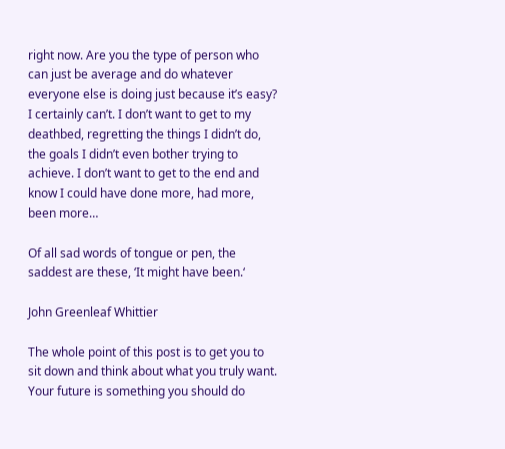right now. Are you the type of person who can just be average and do whatever everyone else is doing just because it’s easy? I certainly can’t. I don’t want to get to my deathbed, regretting the things I didn’t do, the goals I didn’t even bother trying to achieve. I don’t want to get to the end and know I could have done more, had more, been more…

Of all sad words of tongue or pen, the saddest are these, ‘It might have been.‘

John Greenleaf Whittier

The whole point of this post is to get you to sit down and think about what you truly want. Your future is something you should do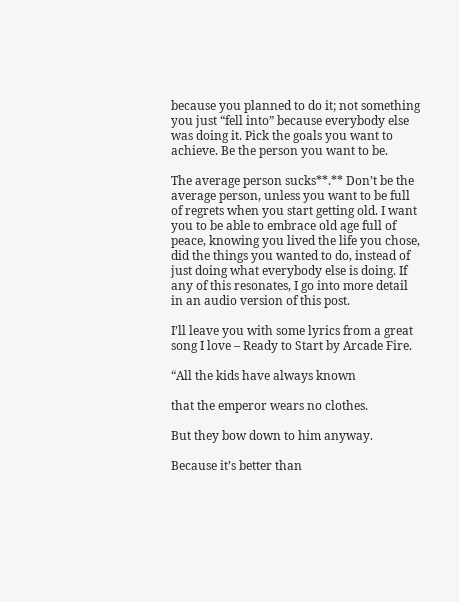because you planned to do it; not something you just “fell into” because everybody else was doing it. Pick the goals you want to achieve. Be the person you want to be.

The average person sucks**.** Don’t be the average person, unless you want to be full of regrets when you start getting old. I want you to be able to embrace old age full of peace, knowing you lived the life you chose, did the things you wanted to do, instead of just doing what everybody else is doing. If any of this resonates, I go into more detail in an audio version of this post.

I’ll leave you with some lyrics from a great song I love – Ready to Start by Arcade Fire.

“All the kids have always known

that the emperor wears no clothes.

But they bow down to him anyway.

Because it’s better than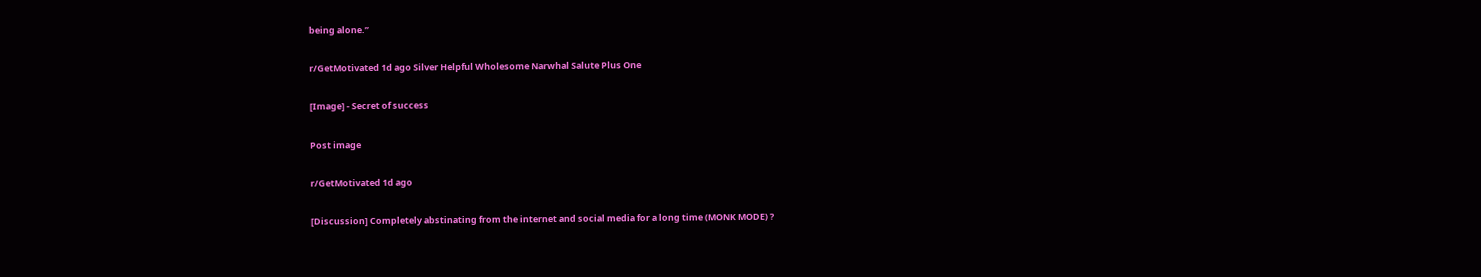being alone.”

r/GetMotivated 1d ago Silver Helpful Wholesome Narwhal Salute Plus One

[Image] - Secret of success

Post image

r/GetMotivated 1d ago

[Discussion] Completely abstinating from the internet and social media for a long time (MONK MODE) ?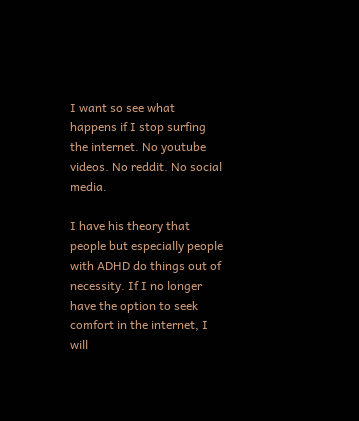I want so see what happens if I stop surfing the internet. No youtube videos. No reddit. No social media.

I have his theory that people but especially people with ADHD do things out of necessity. If I no longer have the option to seek comfort in the internet, I will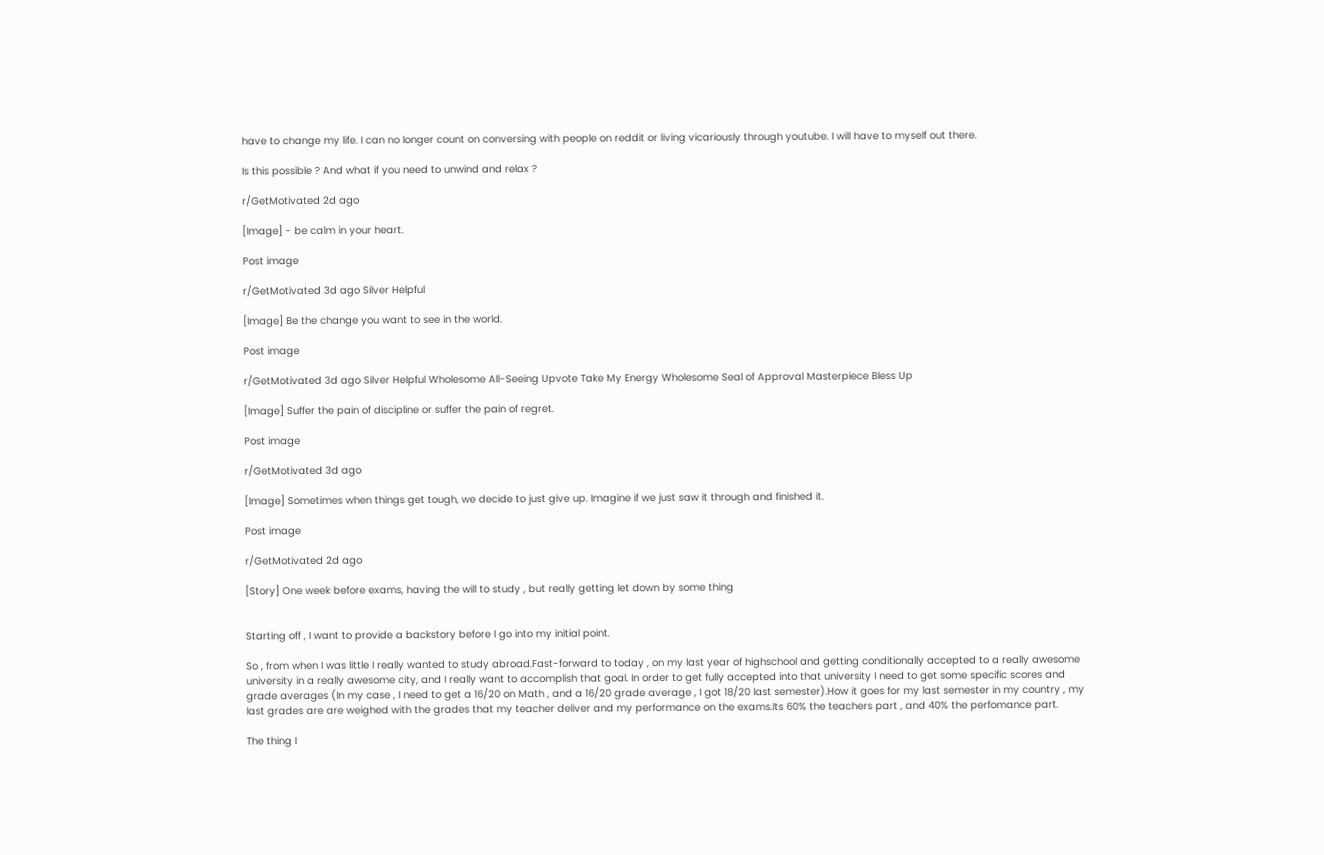have to change my life. I can no longer count on conversing with people on reddit or living vicariously through youtube. I will have to myself out there.

Is this possible ? And what if you need to unwind and relax ?

r/GetMotivated 2d ago

[Image] - be calm in your heart.

Post image

r/GetMotivated 3d ago Silver Helpful

[Image] Be the change you want to see in the world.

Post image

r/GetMotivated 3d ago Silver Helpful Wholesome All-Seeing Upvote Take My Energy Wholesome Seal of Approval Masterpiece Bless Up

[Image] Suffer the pain of discipline or suffer the pain of regret.

Post image

r/GetMotivated 3d ago

[Image] Sometimes when things get tough, we decide to just give up. Imagine if we just saw it through and finished it.

Post image

r/GetMotivated 2d ago

[Story] One week before exams, having the will to study , but really getting let down by some thing


Starting off , I want to provide a backstory before I go into my initial point.

So , from when I was little I really wanted to study abroad.Fast-forward to today , on my last year of highschool and getting conditionally accepted to a really awesome university in a really awesome city, and I really want to accomplish that goal. In order to get fully accepted into that university I need to get some specific scores and grade averages (In my case , I need to get a 16/20 on Math , and a 16/20 grade average , I got 18/20 last semester).How it goes for my last semester in my country , my last grades are are weighed with the grades that my teacher deliver and my performance on the exams.Its 60% the teachers part , and 40% the perfomance part.

The thing I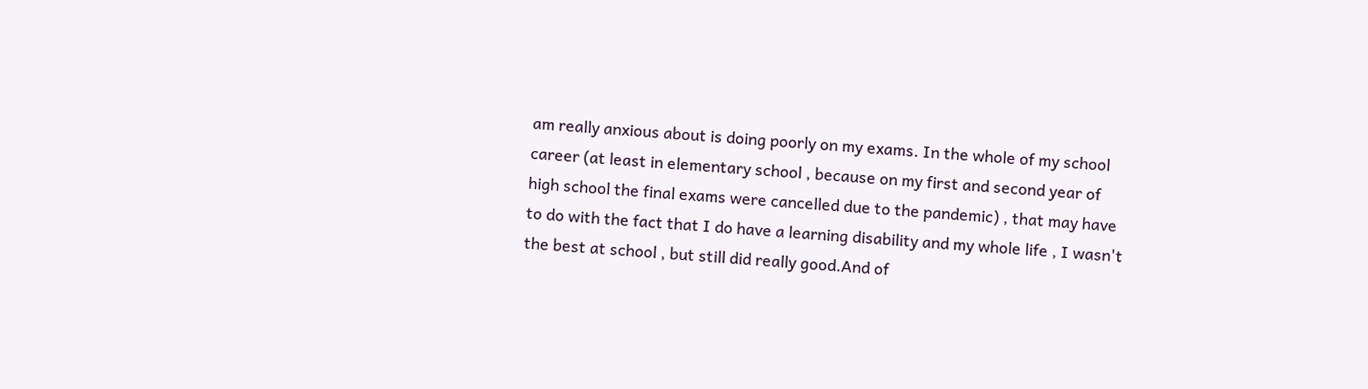am really anxious about is doing poorly on my exams. In the whole of my school career (at least in elementary school , because on my first and second year of high school the final exams were cancelled due to the pandemic) , that may have to do with the fact that I do have a learning disability and my whole life , I wasn't the best at school , but still did really good.And of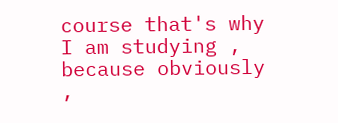course that's why I am studying , because obviously ,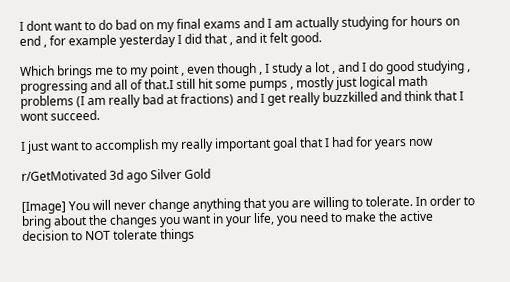I dont want to do bad on my final exams and I am actually studying for hours on end , for example yesterday I did that , and it felt good.

Which brings me to my point , even though , I study a lot , and I do good studying , progressing and all of that.I still hit some pumps , mostly just logical math problems (I am really bad at fractions) and I get really buzzkilled and think that I wont succeed.

I just want to accomplish my really important goal that I had for years now

r/GetMotivated 3d ago Silver Gold

[Image] You will never change anything that you are willing to tolerate. In order to bring about the changes you want in your life, you need to make the active decision to NOT tolerate things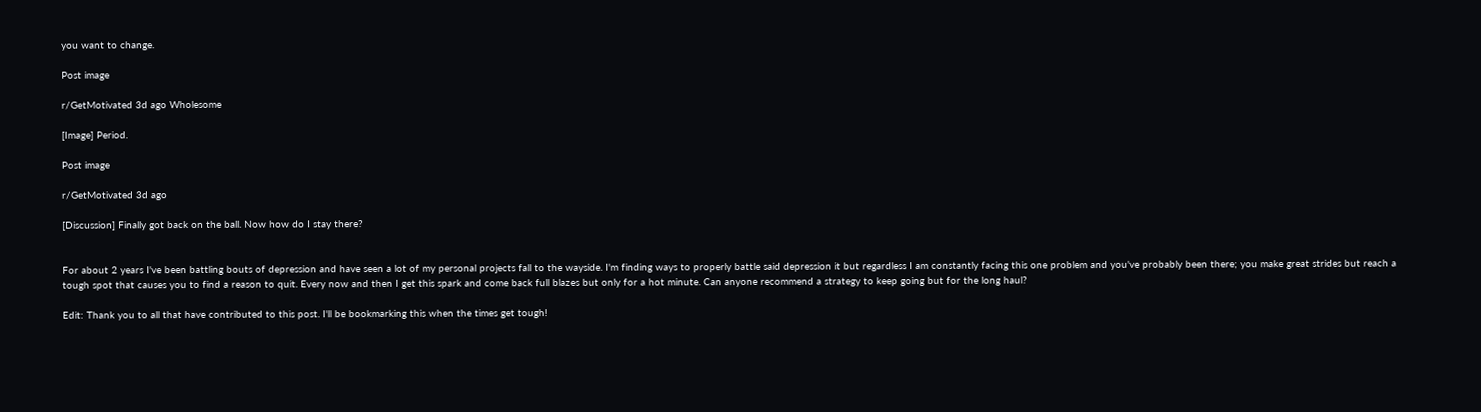you want to change.

Post image

r/GetMotivated 3d ago Wholesome

[Image] Period.

Post image

r/GetMotivated 3d ago

[Discussion] Finally got back on the ball. Now how do I stay there?


For about 2 years I've been battling bouts of depression and have seen a lot of my personal projects fall to the wayside. I'm finding ways to properly battle said depression it but regardless I am constantly facing this one problem and you've probably been there; you make great strides but reach a tough spot that causes you to find a reason to quit. Every now and then I get this spark and come back full blazes but only for a hot minute. Can anyone recommend a strategy to keep going but for the long haul?

Edit: Thank you to all that have contributed to this post. I'll be bookmarking this when the times get tough!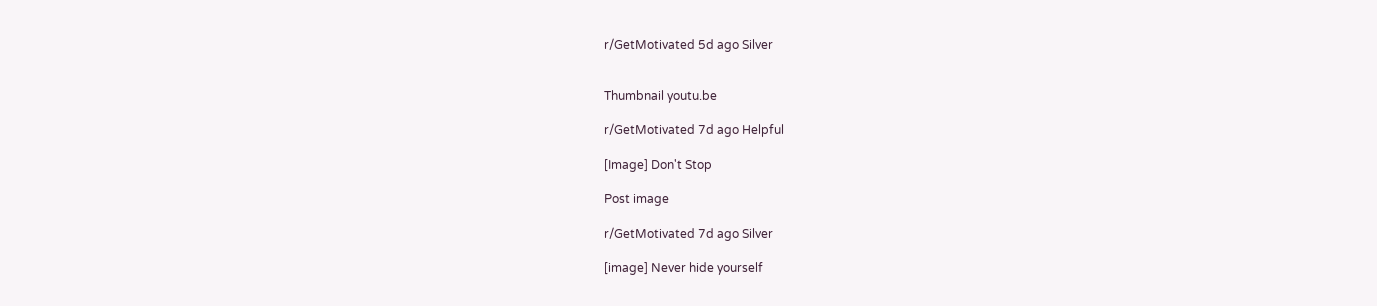r/GetMotivated 5d ago Silver


Thumbnail youtu.be

r/GetMotivated 7d ago Helpful

[Image] Don't Stop

Post image

r/GetMotivated 7d ago Silver

[image] Never hide yourself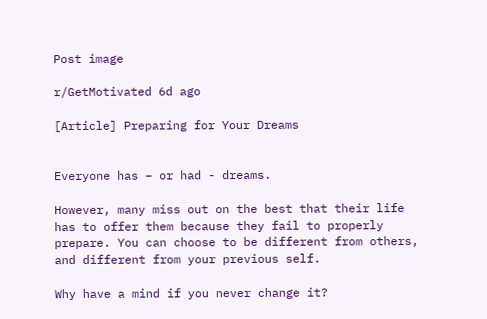Post image

r/GetMotivated 6d ago

[Article] Preparing for Your Dreams


Everyone has – or had - dreams.

However, many miss out on the best that their life has to offer them because they fail to properly prepare. You can choose to be different from others, and different from your previous self.

Why have a mind if you never change it?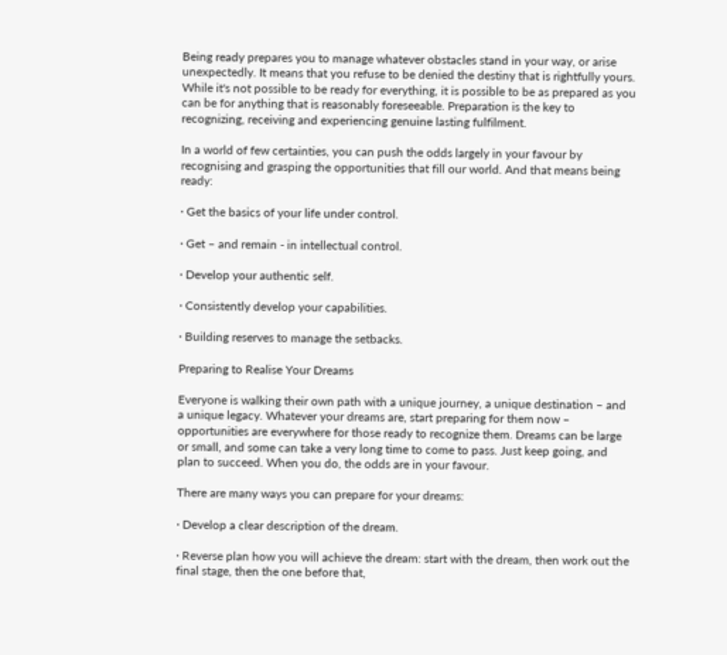Being ready prepares you to manage whatever obstacles stand in your way, or arise unexpectedly. It means that you refuse to be denied the destiny that is rightfully yours. While it's not possible to be ready for everything, it is possible to be as prepared as you can be for anything that is reasonably foreseeable. Preparation is the key to recognizing, receiving and experiencing genuine lasting fulfilment.

In a world of few certainties, you can push the odds largely in your favour by recognising and grasping the opportunities that fill our world. And that means being ready:

· Get the basics of your life under control.

· Get – and remain - in intellectual control.

· Develop your authentic self.

· Consistently develop your capabilities.

· Building reserves to manage the setbacks.

Preparing to Realise Your Dreams

Everyone is walking their own path with a unique journey, a unique destination – and a unique legacy. Whatever your dreams are, start preparing for them now – opportunities are everywhere for those ready to recognize them. Dreams can be large or small, and some can take a very long time to come to pass. Just keep going, and plan to succeed. When you do, the odds are in your favour.

There are many ways you can prepare for your dreams:

· Develop a clear description of the dream.

· Reverse plan how you will achieve the dream: start with the dream, then work out the final stage, then the one before that,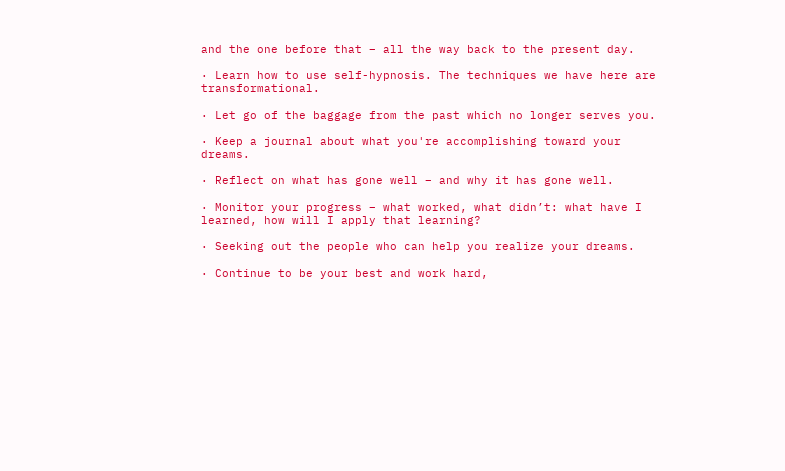and the one before that – all the way back to the present day.

· Learn how to use self-hypnosis. The techniques we have here are transformational.

· Let go of the baggage from the past which no longer serves you.

· Keep a journal about what you're accomplishing toward your dreams.

· Reflect on what has gone well – and why it has gone well.

· Monitor your progress – what worked, what didn’t: what have I learned, how will I apply that learning?

· Seeking out the people who can help you realize your dreams.

· Continue to be your best and work hard,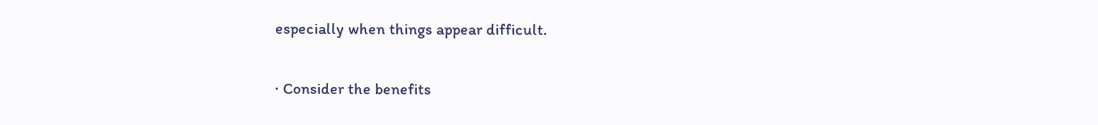especially when things appear difficult.

· Consider the benefits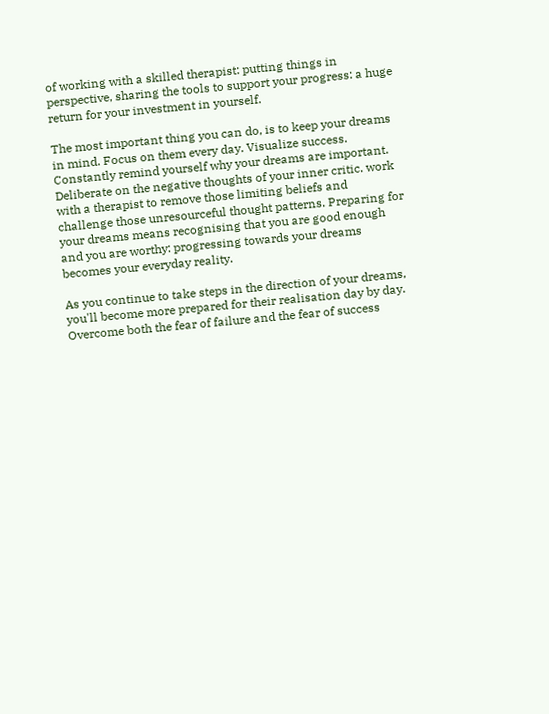of working with a skilled therapist: putting things in perspective, sharing the tools to support your progress: a huge return for your investment in yourself.

The most important thing you can do, is to keep your dreams in mind. Focus on them every day. Visualize success. Constantly remind yourself why your dreams are important. Deliberate on the negative thoughts of your inner critic. work with a therapist to remove those limiting beliefs and challenge those unresourceful thought patterns. Preparing for your dreams means recognising that you are good enough and you are worthy: progressing towards your dreams becomes your everyday reality.

As you continue to take steps in the direction of your dreams, you'll become more prepared for their realisation day by day. Overcome both the fear of failure and the fear of success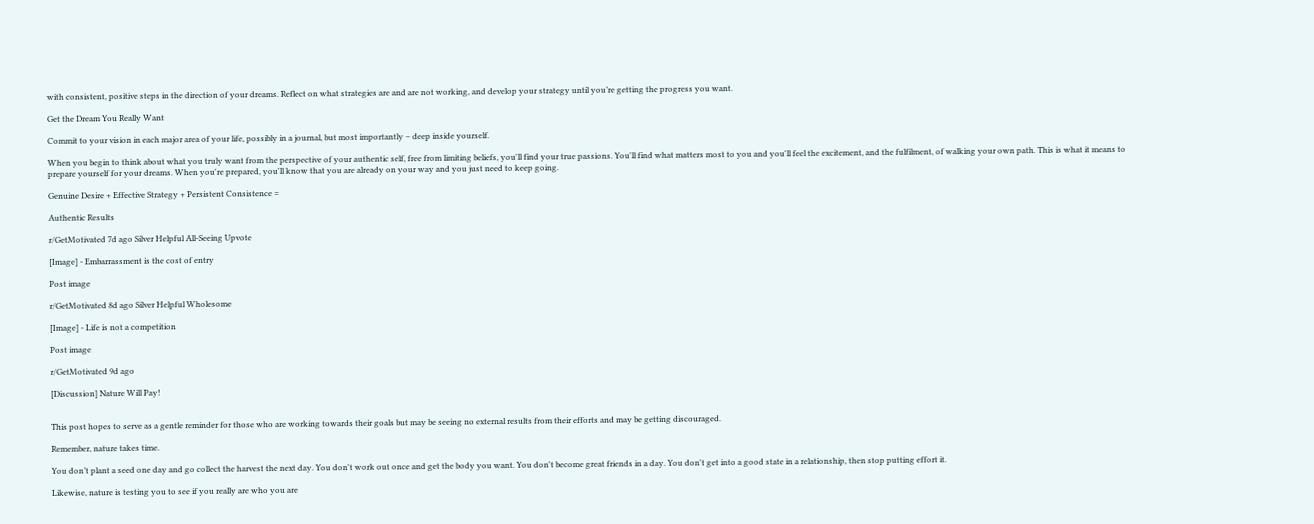with consistent, positive steps in the direction of your dreams. Reflect on what strategies are and are not working, and develop your strategy until you’re getting the progress you want.

Get the Dream You Really Want

Commit to your vision in each major area of your life, possibly in a journal, but most importantly – deep inside yourself.

When you begin to think about what you truly want from the perspective of your authentic self, free from limiting beliefs, you'll find your true passions. You'll find what matters most to you and you'll feel the excitement, and the fulfilment, of walking your own path. This is what it means to prepare yourself for your dreams. When you're prepared, you'll know that you are already on your way and you just need to keep going.

Genuine Desire + Effective Strategy + Persistent Consistence =

Authentic Results

r/GetMotivated 7d ago Silver Helpful All-Seeing Upvote

[Image] - Embarrassment is the cost of entry

Post image

r/GetMotivated 8d ago Silver Helpful Wholesome

[Image] - Life is not a competition

Post image

r/GetMotivated 9d ago

[Discussion] Nature Will Pay!


This post hopes to serve as a gentle reminder for those who are working towards their goals but may be seeing no external results from their efforts and may be getting discouraged.

Remember, nature takes time.

You don’t plant a seed one day and go collect the harvest the next day. You don't work out once and get the body you want. You don't become great friends in a day. You don't get into a good state in a relationship, then stop putting effort it.

Likewise, nature is testing you to see if you really are who you are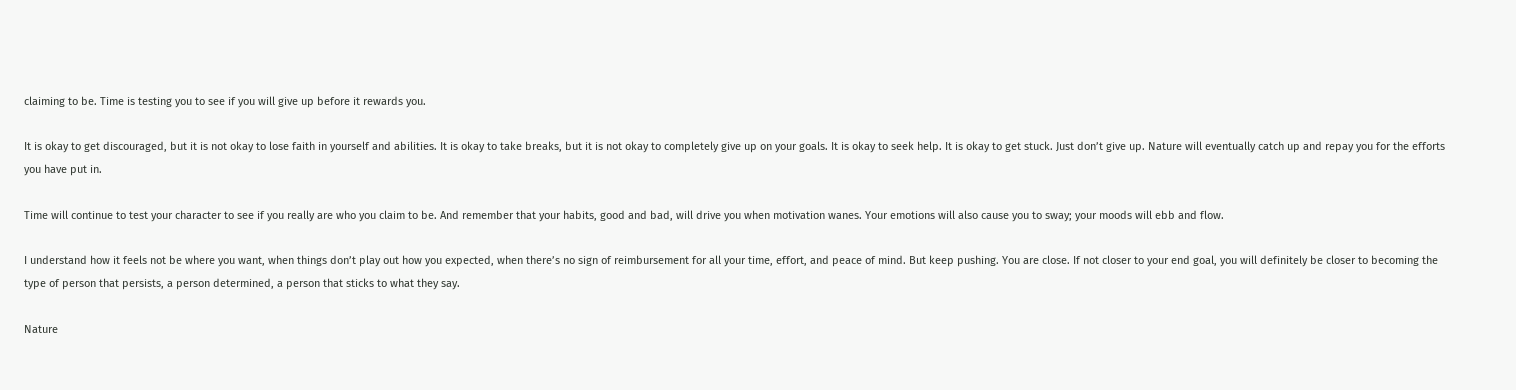claiming to be. Time is testing you to see if you will give up before it rewards you.

It is okay to get discouraged, but it is not okay to lose faith in yourself and abilities. It is okay to take breaks, but it is not okay to completely give up on your goals. It is okay to seek help. It is okay to get stuck. Just don’t give up. Nature will eventually catch up and repay you for the efforts you have put in.

Time will continue to test your character to see if you really are who you claim to be. And remember that your habits, good and bad, will drive you when motivation wanes. Your emotions will also cause you to sway; your moods will ebb and flow.

I understand how it feels not be where you want, when things don’t play out how you expected, when there’s no sign of reimbursement for all your time, effort, and peace of mind. But keep pushing. You are close. If not closer to your end goal, you will definitely be closer to becoming the type of person that persists, a person determined, a person that sticks to what they say.

Nature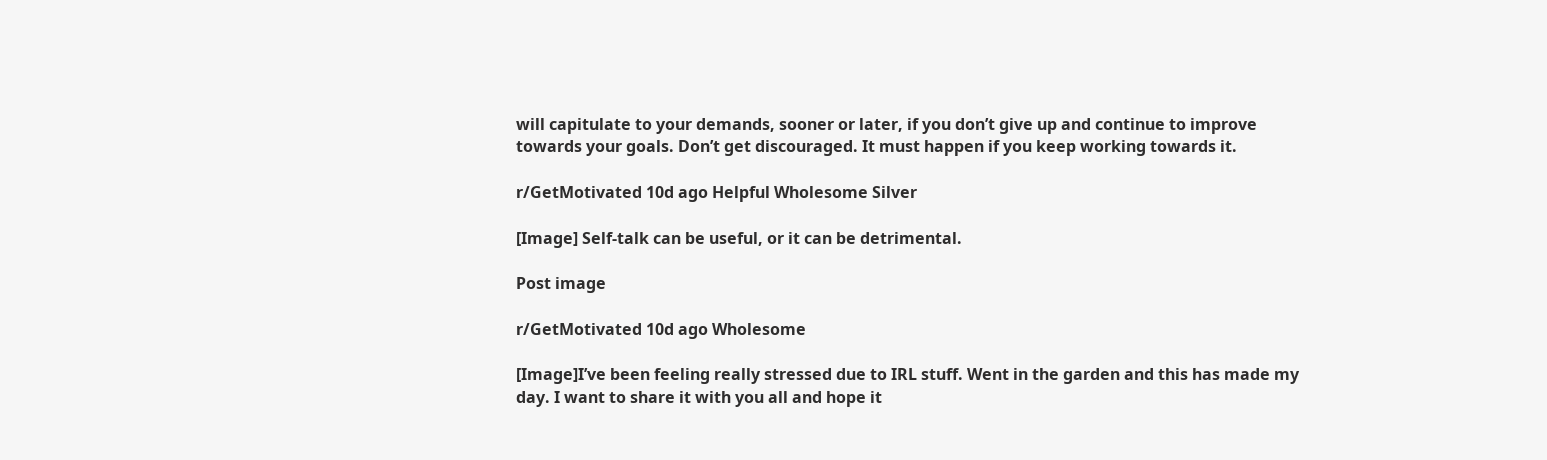will capitulate to your demands, sooner or later, if you don’t give up and continue to improve towards your goals. Don’t get discouraged. It must happen if you keep working towards it.

r/GetMotivated 10d ago Helpful Wholesome Silver

[Image] Self-talk can be useful, or it can be detrimental.

Post image

r/GetMotivated 10d ago Wholesome

[Image]I’ve been feeling really stressed due to IRL stuff. Went in the garden and this has made my day. I want to share it with you all and hope it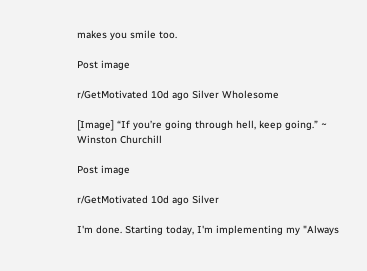makes you smile too.

Post image

r/GetMotivated 10d ago Silver Wholesome

[Image] “If you’re going through hell, keep going.” ~ Winston Churchill

Post image

r/GetMotivated 10d ago Silver

I'm done. Starting today, I'm implementing my "Always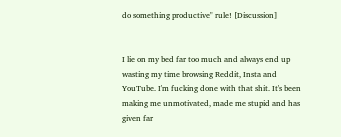do something productive" rule! [Discussion]


I lie on my bed far too much and always end up wasting my time browsing Reddit, Insta and YouTube. I'm fucking done with that shit. It's been making me unmotivated, made me stupid and has given far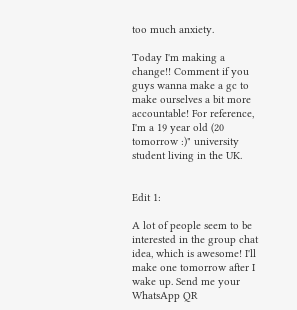too much anxiety.

Today I'm making a change!! Comment if you guys wanna make a gc to make ourselves a bit more accountable! For reference, I'm a 19 year old (20 tomorrow :)" university student living in the UK.


Edit 1:

A lot of people seem to be interested in the group chat idea, which is awesome! I'll make one tomorrow after I wake up. Send me your WhatsApp QR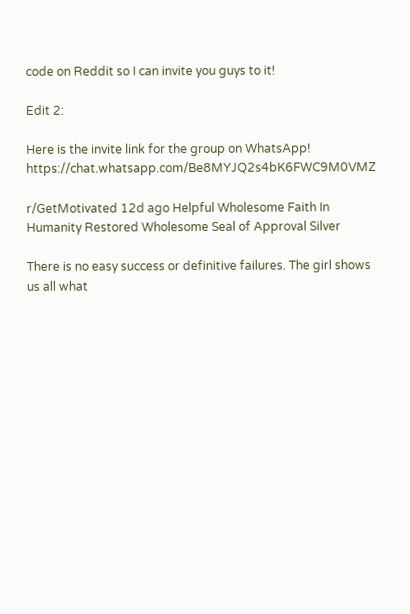code on Reddit so I can invite you guys to it!

Edit 2:

Here is the invite link for the group on WhatsApp! https://chat.whatsapp.com/Be8MYJQ2s4bK6FWC9M0VMZ

r/GetMotivated 12d ago Helpful Wholesome Faith In Humanity Restored Wholesome Seal of Approval Silver

There is no easy success or definitive failures. The girl shows us all what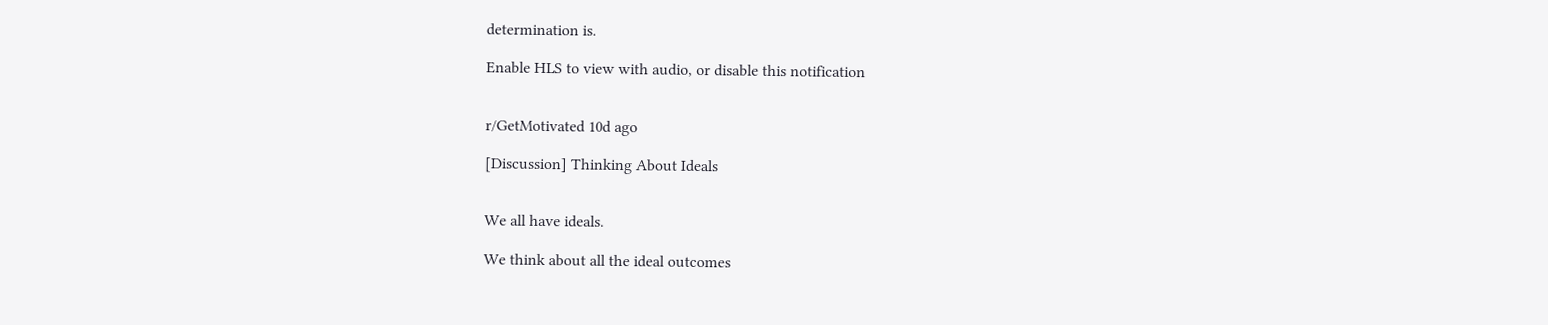determination is.

Enable HLS to view with audio, or disable this notification


r/GetMotivated 10d ago

[Discussion] Thinking About Ideals


We all have ideals.

We think about all the ideal outcomes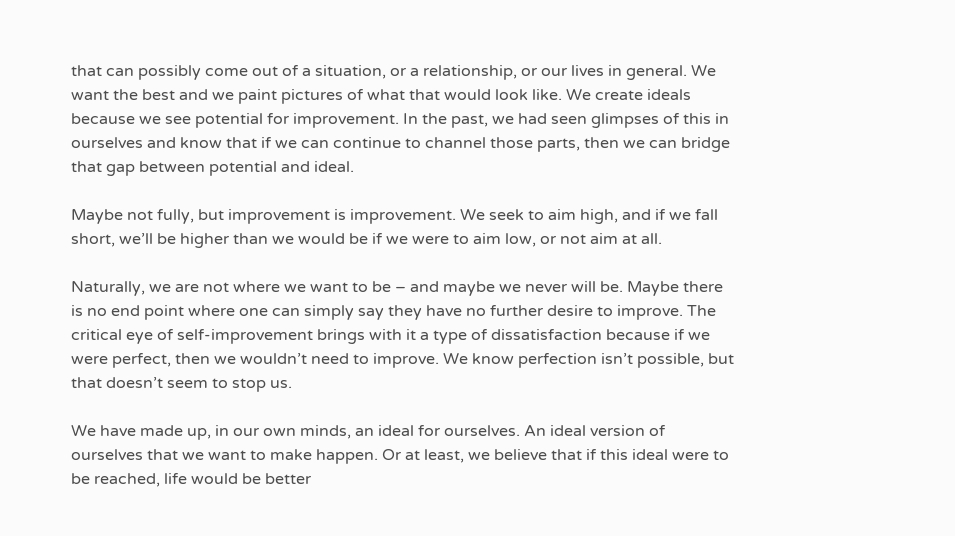that can possibly come out of a situation, or a relationship, or our lives in general. We want the best and we paint pictures of what that would look like. We create ideals because we see potential for improvement. In the past, we had seen glimpses of this in ourselves and know that if we can continue to channel those parts, then we can bridge that gap between potential and ideal.

Maybe not fully, but improvement is improvement. We seek to aim high, and if we fall short, we’ll be higher than we would be if we were to aim low, or not aim at all.

Naturally, we are not where we want to be – and maybe we never will be. Maybe there is no end point where one can simply say they have no further desire to improve. The critical eye of self-improvement brings with it a type of dissatisfaction because if we were perfect, then we wouldn’t need to improve. We know perfection isn’t possible, but that doesn’t seem to stop us.

We have made up, in our own minds, an ideal for ourselves. An ideal version of ourselves that we want to make happen. Or at least, we believe that if this ideal were to be reached, life would be better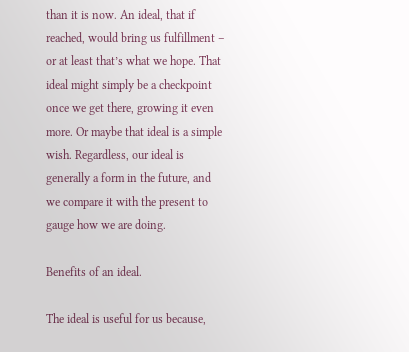than it is now. An ideal, that if reached, would bring us fulfillment – or at least that’s what we hope. That ideal might simply be a checkpoint once we get there, growing it even more. Or maybe that ideal is a simple wish. Regardless, our ideal is generally a form in the future, and we compare it with the present to gauge how we are doing.

Benefits of an ideal.

The ideal is useful for us because,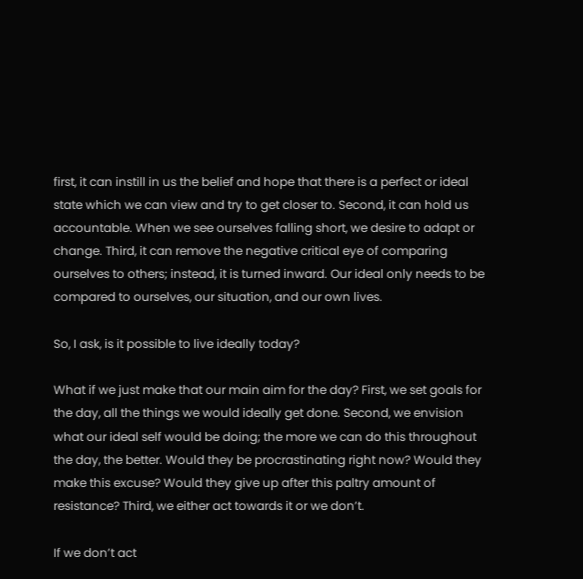first, it can instill in us the belief and hope that there is a perfect or ideal state which we can view and try to get closer to. Second, it can hold us accountable. When we see ourselves falling short, we desire to adapt or change. Third, it can remove the negative critical eye of comparing ourselves to others; instead, it is turned inward. Our ideal only needs to be compared to ourselves, our situation, and our own lives.

So, I ask, is it possible to live ideally today?

What if we just make that our main aim for the day? First, we set goals for the day, all the things we would ideally get done. Second, we envision what our ideal self would be doing; the more we can do this throughout the day, the better. Would they be procrastinating right now? Would they make this excuse? Would they give up after this paltry amount of resistance? Third, we either act towards it or we don’t.

If we don’t act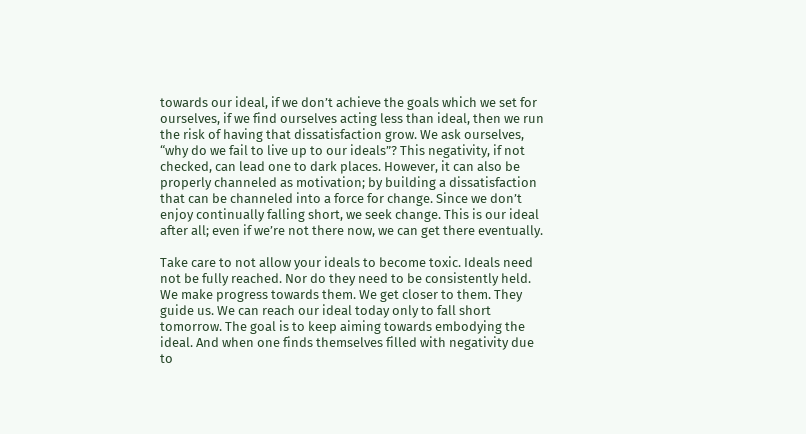towards our ideal, if we don’t achieve the goals which we set for ourselves, if we find ourselves acting less than ideal, then we run the risk of having that dissatisfaction grow. We ask ourselves, “why do we fail to live up to our ideals”? This negativity, if not checked, can lead one to dark places. However, it can also be properly channeled as motivation; by building a dissatisfaction that can be channeled into a force for change. Since we don’t enjoy continually falling short, we seek change. This is our ideal after all; even if we’re not there now, we can get there eventually.

Take care to not allow your ideals to become toxic. Ideals need not be fully reached. Nor do they need to be consistently held. We make progress towards them. We get closer to them. They guide us. We can reach our ideal today only to fall short tomorrow. The goal is to keep aiming towards embodying the ideal. And when one finds themselves filled with negativity due to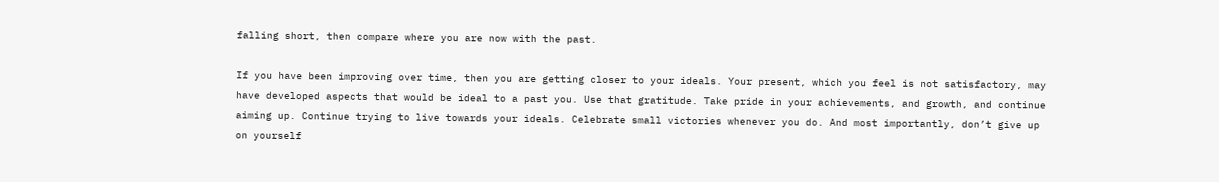falling short, then compare where you are now with the past.

If you have been improving over time, then you are getting closer to your ideals. Your present, which you feel is not satisfactory, may have developed aspects that would be ideal to a past you. Use that gratitude. Take pride in your achievements, and growth, and continue aiming up. Continue trying to live towards your ideals. Celebrate small victories whenever you do. And most importantly, don’t give up on yourself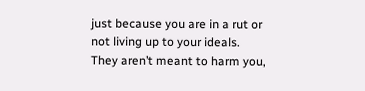just because you are in a rut or not living up to your ideals. They aren’t meant to harm you,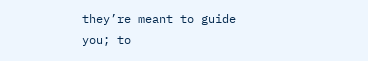they’re meant to guide you; to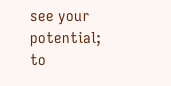see your potential; to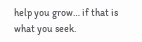help you grow… if that is what you seek.